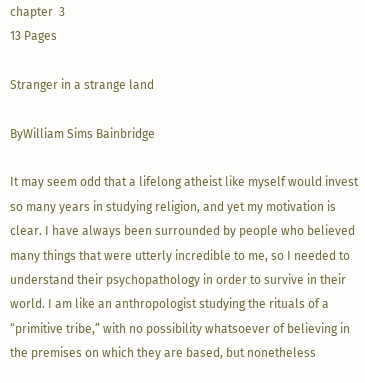chapter  3
13 Pages

Stranger in a strange land

ByWilliam Sims Bainbridge

It may seem odd that a lifelong atheist like myself would invest so many years in studying religion, and yet my motivation is clear. I have always been surrounded by people who believed many things that were utterly incredible to me, so I needed to understand their psychopathology in order to survive in their world. I am like an anthropologist studying the rituals of a “primitive tribe,” with no possibility whatsoever of believing in the premises on which they are based, but nonetheless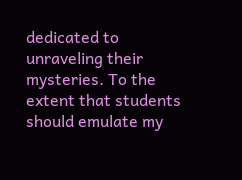dedicated to unraveling their mysteries. To the extent that students should emulate my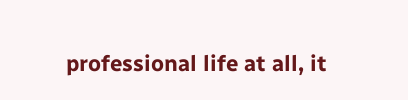professional life at all, it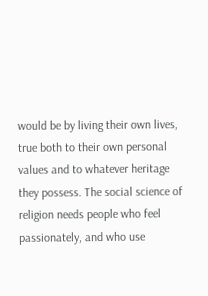would be by living their own lives, true both to their own personal values and to whatever heritage they possess. The social science of religion needs people who feel passionately, and who use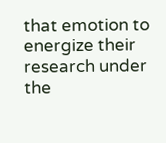that emotion to energize their research under the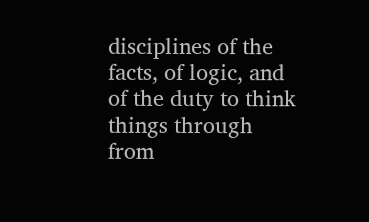disciplines of the facts, of logic, and of the duty to think things through from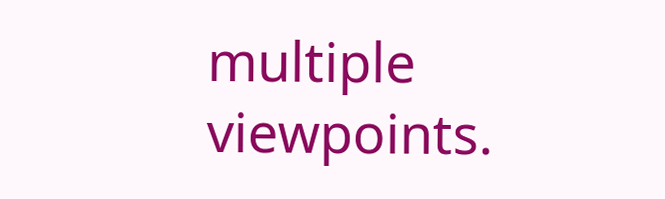multiple viewpoints.